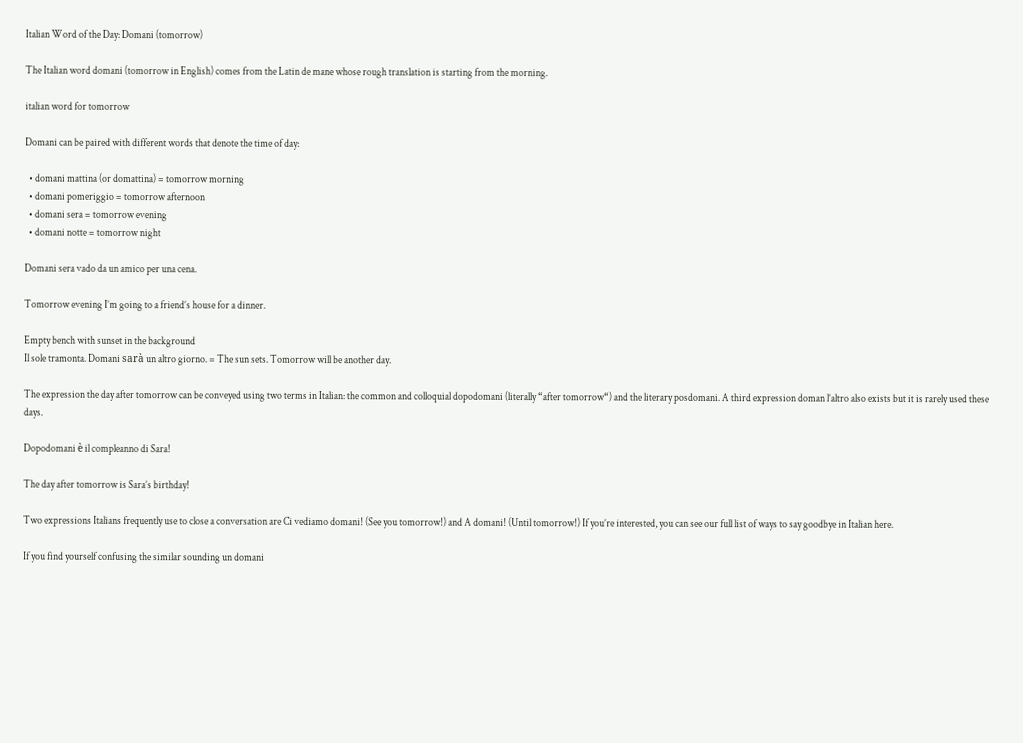Italian Word of the Day: Domani (tomorrow)

The Italian word domani (tomorrow in English) comes from the Latin de mane whose rough translation is starting from the morning.

italian word for tomorrow

Domani can be paired with different words that denote the time of day:

  • domani mattina (or domattina) = tomorrow morning
  • domani pomeriggio = tomorrow afternoon
  • domani sera = tomorrow evening
  • domani notte = tomorrow night

Domani sera vado da un amico per una cena.

Tomorrow evening I’m going to a friend’s house for a dinner.

Empty bench with sunset in the background
Il sole tramonta. Domani sarà un altro giorno. = The sun sets. Tomorrow will be another day.

The expression the day after tomorrow can be conveyed using two terms in Italian: the common and colloquial dopodomani (literally “after tomorrow“) and the literary posdomani. A third expression doman l’altro also exists but it is rarely used these days.

Dopodomani è il compleanno di Sara!

The day after tomorrow is Sara’s birthday!

Two expressions Italians frequently use to close a conversation are Ci vediamo domani! (See you tomorrow!) and A domani! (Until tomorrow!) If you’re interested, you can see our full list of ways to say goodbye in Italian here.

If you find yourself confusing the similar sounding un domani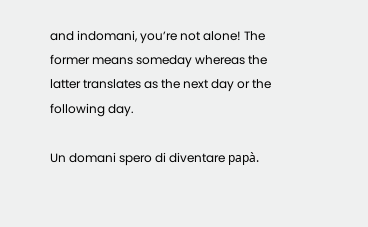and indomani, you’re not alone! The former means someday whereas the latter translates as the next day or the following day.

Un domani spero di diventare papà.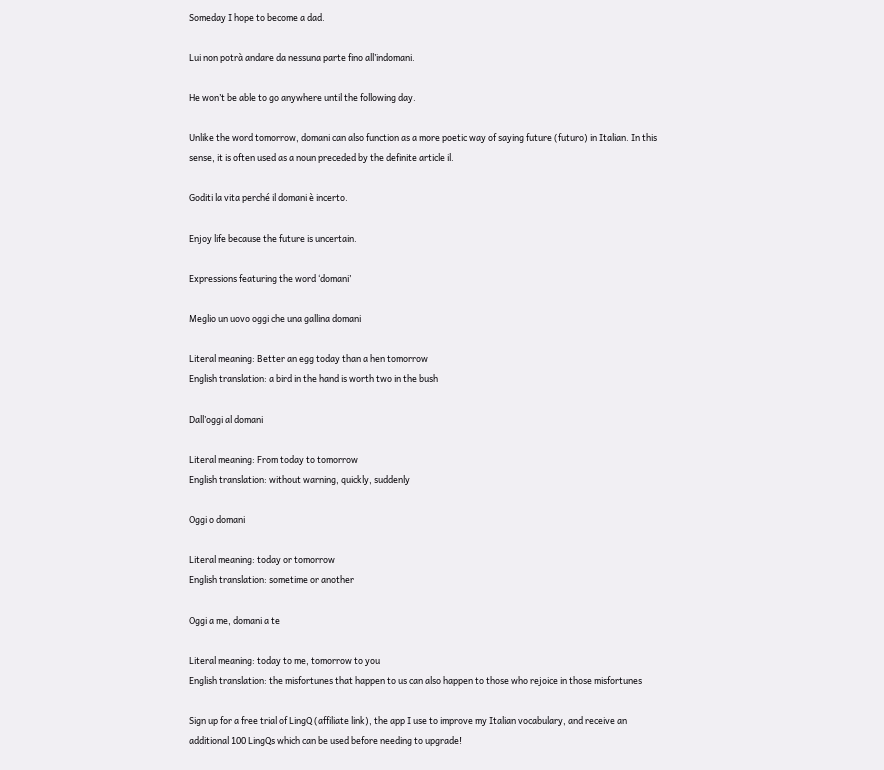Someday I hope to become a dad.

Lui non potrà andare da nessuna parte fino all’indomani.

He won’t be able to go anywhere until the following day.

Unlike the word tomorrow, domani can also function as a more poetic way of saying future (futuro) in Italian. In this sense, it is often used as a noun preceded by the definite article il.

Goditi la vita perché il domani è incerto.

Enjoy life because the future is uncertain.

Expressions featuring the word ‘domani’

Meglio un uovo oggi che una gallina domani

Literal meaning: Better an egg today than a hen tomorrow
English translation: a bird in the hand is worth two in the bush

Dall’oggi al domani

Literal meaning: From today to tomorrow
English translation: without warning, quickly, suddenly

Oggi o domani

Literal meaning: today or tomorrow
English translation: sometime or another

Oggi a me, domani a te

Literal meaning: today to me, tomorrow to you
English translation: the misfortunes that happen to us can also happen to those who rejoice in those misfortunes

Sign up for a free trial of LingQ (affiliate link), the app I use to improve my Italian vocabulary, and receive an additional 100 LingQs which can be used before needing to upgrade!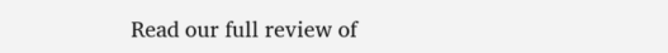Read our full review of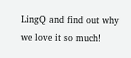LingQ and find out why we love it so much!